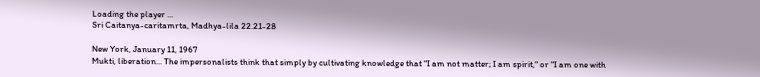Loading the player ...
Sri Caitanya-caritamrta, Madhya-lila 22.21-28

New York, January 11, 1967
Mukti, liberation... The impersonalists think that simply by cultivating knowledge that "I am not matter; I am spirit," or "I am one with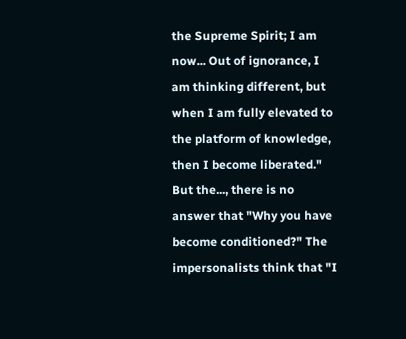the Supreme Spirit; I am now... Out of ignorance, I am thinking different, but when I am fully elevated to the platform of knowledge, then I become liberated." But the..., there is no answer that "Why you have become conditioned?" The impersonalists think that "I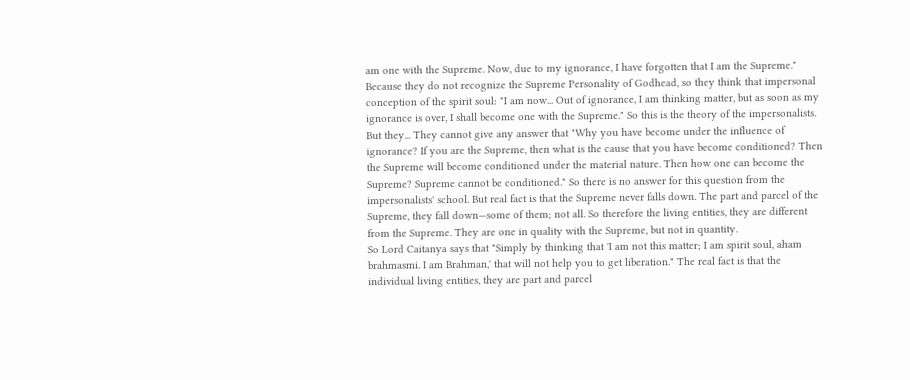am one with the Supreme. Now, due to my ignorance, I have forgotten that I am the Supreme." Because they do not recognize the Supreme Personality of Godhead, so they think that impersonal conception of the spirit soul: "I am now... Out of ignorance, I am thinking matter, but as soon as my ignorance is over, I shall become one with the Supreme." So this is the theory of the impersonalists. But they... They cannot give any answer that "Why you have become under the influence of ignorance? If you are the Supreme, then what is the cause that you have become conditioned? Then the Supreme will become conditioned under the material nature. Then how one can become the Supreme? Supreme cannot be conditioned." So there is no answer for this question from the impersonalists' school. But real fact is that the Supreme never falls down. The part and parcel of the Supreme, they fall down—some of them; not all. So therefore the living entities, they are different from the Supreme. They are one in quality with the Supreme, but not in quantity.
So Lord Caitanya says that "Simply by thinking that 'I am not this matter; I am spirit soul, aham brahmasmi. I am Brahman,' that will not help you to get liberation." The real fact is that the individual living entities, they are part and parcel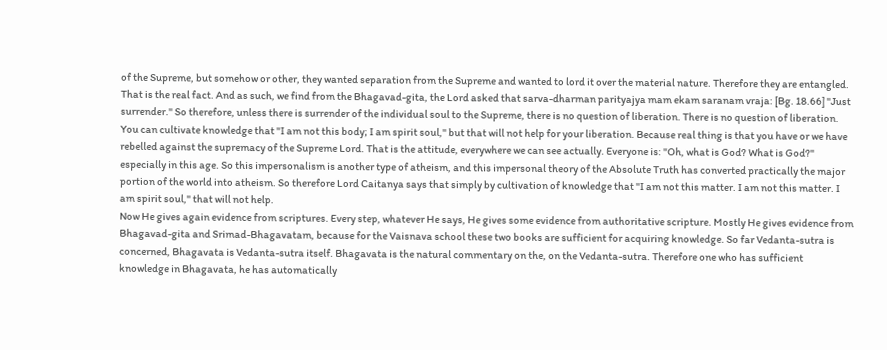of the Supreme, but somehow or other, they wanted separation from the Supreme and wanted to lord it over the material nature. Therefore they are entangled. That is the real fact. And as such, we find from the Bhagavad-gita, the Lord asked that sarva-dharman parityajya mam ekam saranam vraja: [Bg. 18.66] "Just surrender." So therefore, unless there is surrender of the individual soul to the Supreme, there is no question of liberation. There is no question of liberation. You can cultivate knowledge that "I am not this body; I am spirit soul," but that will not help for your liberation. Because real thing is that you have or we have rebelled against the supremacy of the Supreme Lord. That is the attitude, everywhere we can see actually. Everyone is: "Oh, what is God? What is God?" especially in this age. So this impersonalism is another type of atheism, and this impersonal theory of the Absolute Truth has converted practically the major portion of the world into atheism. So therefore Lord Caitanya says that simply by cultivation of knowledge that "I am not this matter. I am not this matter. I am spirit soul," that will not help.
Now He gives again evidence from scriptures. Every step, whatever He says, He gives some evidence from authoritative scripture. Mostly He gives evidence from Bhagavad-gita and Srimad-Bhagavatam, because for the Vaisnava school these two books are sufficient for acquiring knowledge. So far Vedanta-sutra is concerned, Bhagavata is Vedanta-sutra itself. Bhagavata is the natural commentary on the, on the Vedanta-sutra. Therefore one who has sufficient knowledge in Bhagavata, he has automatically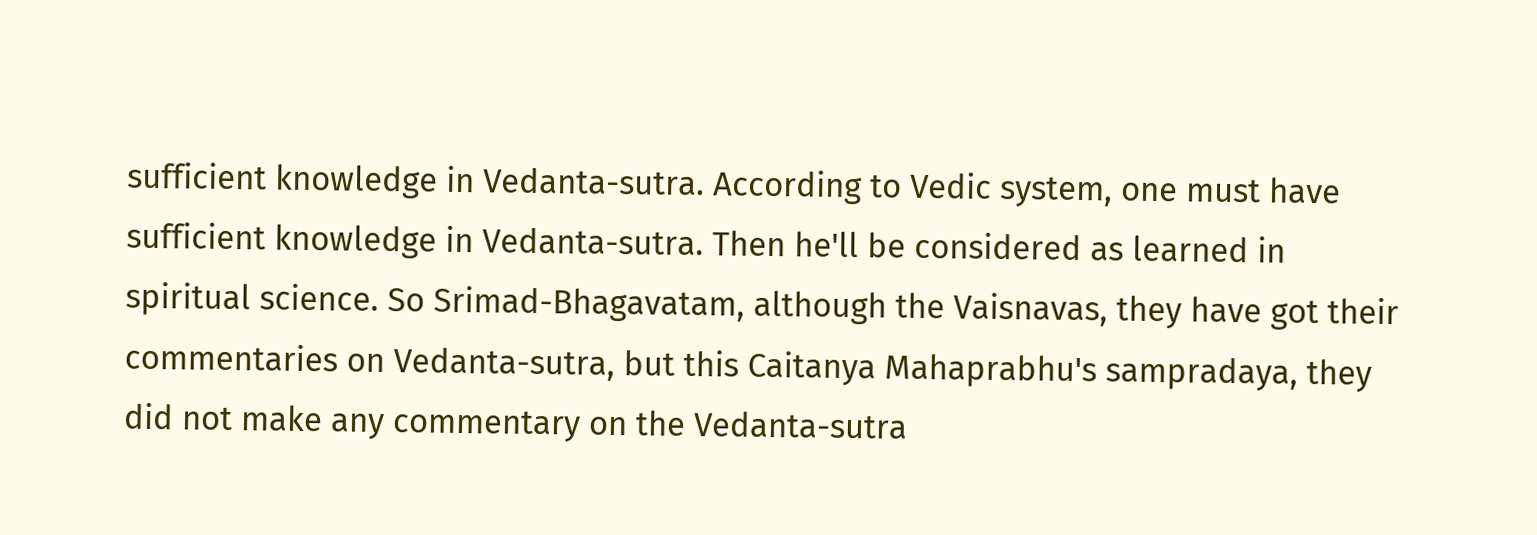sufficient knowledge in Vedanta-sutra. According to Vedic system, one must have sufficient knowledge in Vedanta-sutra. Then he'll be considered as learned in spiritual science. So Srimad-Bhagavatam, although the Vaisnavas, they have got their commentaries on Vedanta-sutra, but this Caitanya Mahaprabhu's sampradaya, they did not make any commentary on the Vedanta-sutra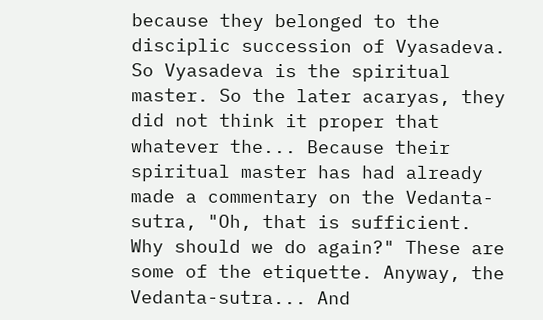because they belonged to the disciplic succession of Vyasadeva. So Vyasadeva is the spiritual master. So the later acaryas, they did not think it proper that whatever the... Because their spiritual master has had already made a commentary on the Vedanta-sutra, "Oh, that is sufficient. Why should we do again?" These are some of the etiquette. Anyway, the Vedanta-sutra... And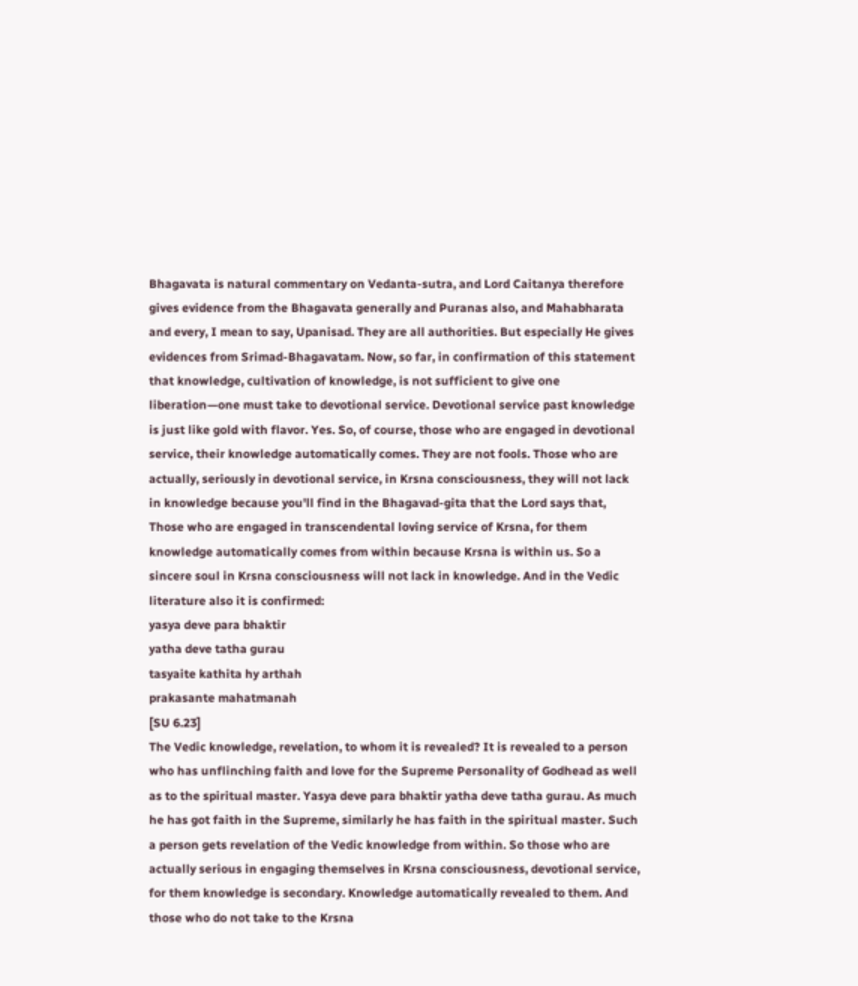Bhagavata is natural commentary on Vedanta-sutra, and Lord Caitanya therefore gives evidence from the Bhagavata generally and Puranas also, and Mahabharata and every, I mean to say, Upanisad. They are all authorities. But especially He gives evidences from Srimad-Bhagavatam. Now, so far, in confirmation of this statement that knowledge, cultivation of knowledge, is not sufficient to give one liberation—one must take to devotional service. Devotional service past knowledge is just like gold with flavor. Yes. So, of course, those who are engaged in devotional service, their knowledge automatically comes. They are not fools. Those who are actually, seriously in devotional service, in Krsna consciousness, they will not lack in knowledge because you'll find in the Bhagavad-gita that the Lord says that,
Those who are engaged in transcendental loving service of Krsna, for them knowledge automatically comes from within because Krsna is within us. So a sincere soul in Krsna consciousness will not lack in knowledge. And in the Vedic literature also it is confirmed:
yasya deve para bhaktir
yatha deve tatha gurau
tasyaite kathita hy arthah
prakasante mahatmanah
[SU 6.23]
The Vedic knowledge, revelation, to whom it is revealed? It is revealed to a person who has unflinching faith and love for the Supreme Personality of Godhead as well as to the spiritual master. Yasya deve para bhaktir yatha deve tatha gurau. As much he has got faith in the Supreme, similarly he has faith in the spiritual master. Such a person gets revelation of the Vedic knowledge from within. So those who are actually serious in engaging themselves in Krsna consciousness, devotional service, for them knowledge is secondary. Knowledge automatically revealed to them. And those who do not take to the Krsna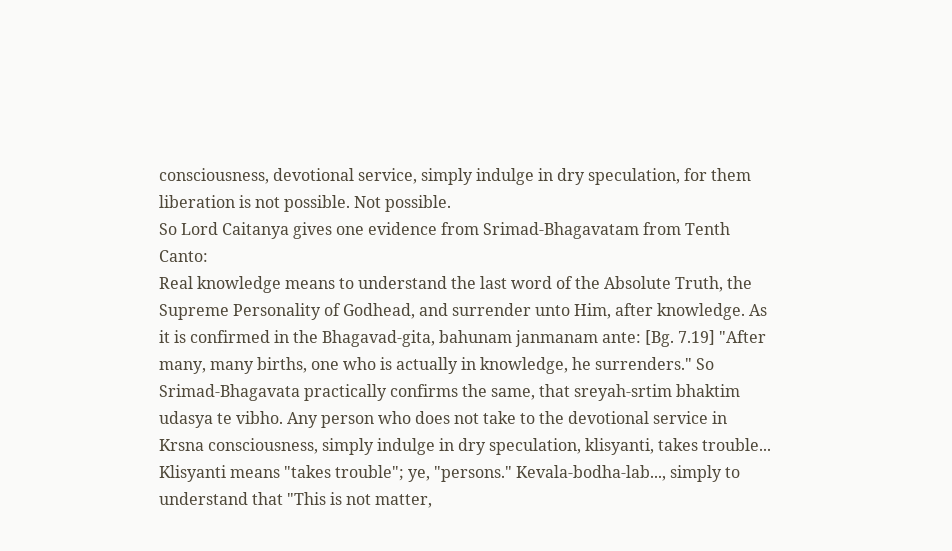consciousness, devotional service, simply indulge in dry speculation, for them liberation is not possible. Not possible.
So Lord Caitanya gives one evidence from Srimad-Bhagavatam from Tenth Canto:
Real knowledge means to understand the last word of the Absolute Truth, the Supreme Personality of Godhead, and surrender unto Him, after knowledge. As it is confirmed in the Bhagavad-gita, bahunam janmanam ante: [Bg. 7.19] "After many, many births, one who is actually in knowledge, he surrenders." So Srimad-Bhagavata practically confirms the same, that sreyah-srtim bhaktim udasya te vibho. Any person who does not take to the devotional service in Krsna consciousness, simply indulge in dry speculation, klisyanti, takes trouble... Klisyanti means "takes trouble"; ye, "persons." Kevala-bodha-lab..., simply to understand that "This is not matter,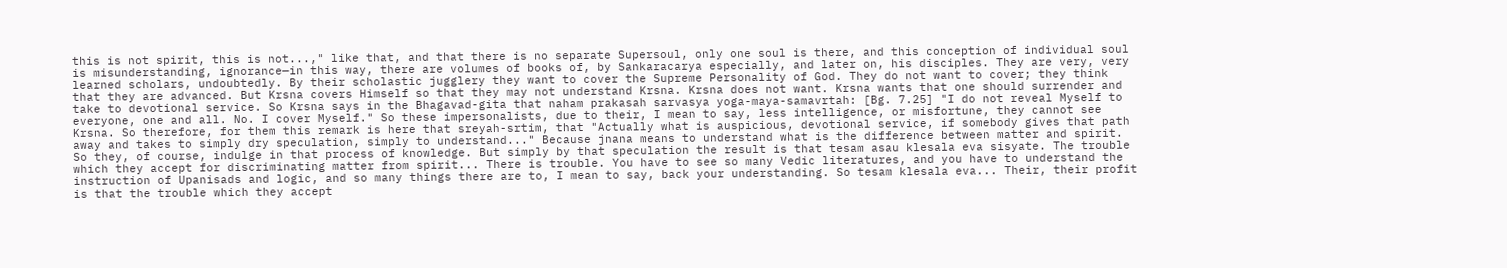this is not spirit, this is not...," like that, and that there is no separate Supersoul, only one soul is there, and this conception of individual soul is misunderstanding, ignorance—in this way, there are volumes of books of, by Sankaracarya especially, and later on, his disciples. They are very, very learned scholars, undoubtedly. By their scholastic jugglery they want to cover the Supreme Personality of God. They do not want to cover; they think that they are advanced. But Krsna covers Himself so that they may not understand Krsna. Krsna does not want. Krsna wants that one should surrender and take to devotional service. So Krsna says in the Bhagavad-gita that naham prakasah sarvasya yoga-maya-samavrtah: [Bg. 7.25] "I do not reveal Myself to everyone, one and all. No. I cover Myself." So these impersonalists, due to their, I mean to say, less intelligence, or misfortune, they cannot see Krsna. So therefore, for them this remark is here that sreyah-srtim, that "Actually what is auspicious, devotional service, if somebody gives that path away and takes to simply dry speculation, simply to understand..." Because jnana means to understand what is the difference between matter and spirit. So they, of course, indulge in that process of knowledge. But simply by that speculation the result is that tesam asau klesala eva sisyate. The trouble which they accept for discriminating matter from spirit... There is trouble. You have to see so many Vedic literatures, and you have to understand the instruction of Upanisads and logic, and so many things there are to, I mean to say, back your understanding. So tesam klesala eva... Their, their profit is that the trouble which they accept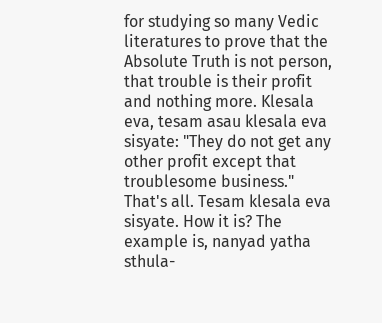for studying so many Vedic literatures to prove that the Absolute Truth is not person, that trouble is their profit and nothing more. Klesala eva, tesam asau klesala eva sisyate: "They do not get any other profit except that troublesome business." That's all. Tesam klesala eva sisyate. How it is? The example is, nanyad yatha sthula-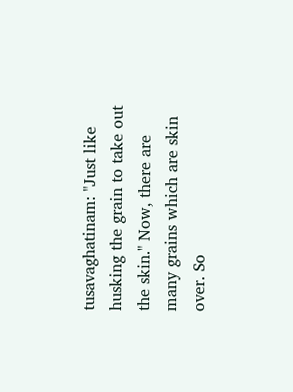tusavaghatinam: "Just like husking the grain to take out the skin." Now, there are many grains which are skin over. So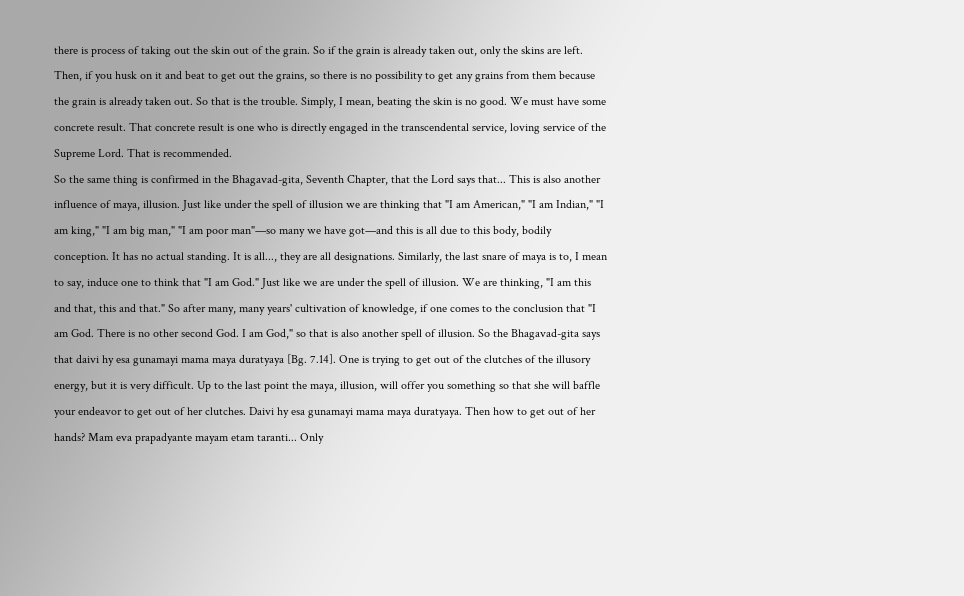there is process of taking out the skin out of the grain. So if the grain is already taken out, only the skins are left. Then, if you husk on it and beat to get out the grains, so there is no possibility to get any grains from them because the grain is already taken out. So that is the trouble. Simply, I mean, beating the skin is no good. We must have some concrete result. That concrete result is one who is directly engaged in the transcendental service, loving service of the Supreme Lord. That is recommended.
So the same thing is confirmed in the Bhagavad-gita, Seventh Chapter, that the Lord says that... This is also another influence of maya, illusion. Just like under the spell of illusion we are thinking that "I am American," "I am Indian," "I am king," "I am big man," "I am poor man"—so many we have got—and this is all due to this body, bodily conception. It has no actual standing. It is all..., they are all designations. Similarly, the last snare of maya is to, I mean to say, induce one to think that "I am God." Just like we are under the spell of illusion. We are thinking, "I am this and that, this and that." So after many, many years' cultivation of knowledge, if one comes to the conclusion that "I am God. There is no other second God. I am God," so that is also another spell of illusion. So the Bhagavad-gita says that daivi hy esa gunamayi mama maya duratyaya [Bg. 7.14]. One is trying to get out of the clutches of the illusory energy, but it is very difficult. Up to the last point the maya, illusion, will offer you something so that she will baffle your endeavor to get out of her clutches. Daivi hy esa gunamayi mama maya duratyaya. Then how to get out of her hands? Mam eva prapadyante mayam etam taranti... Only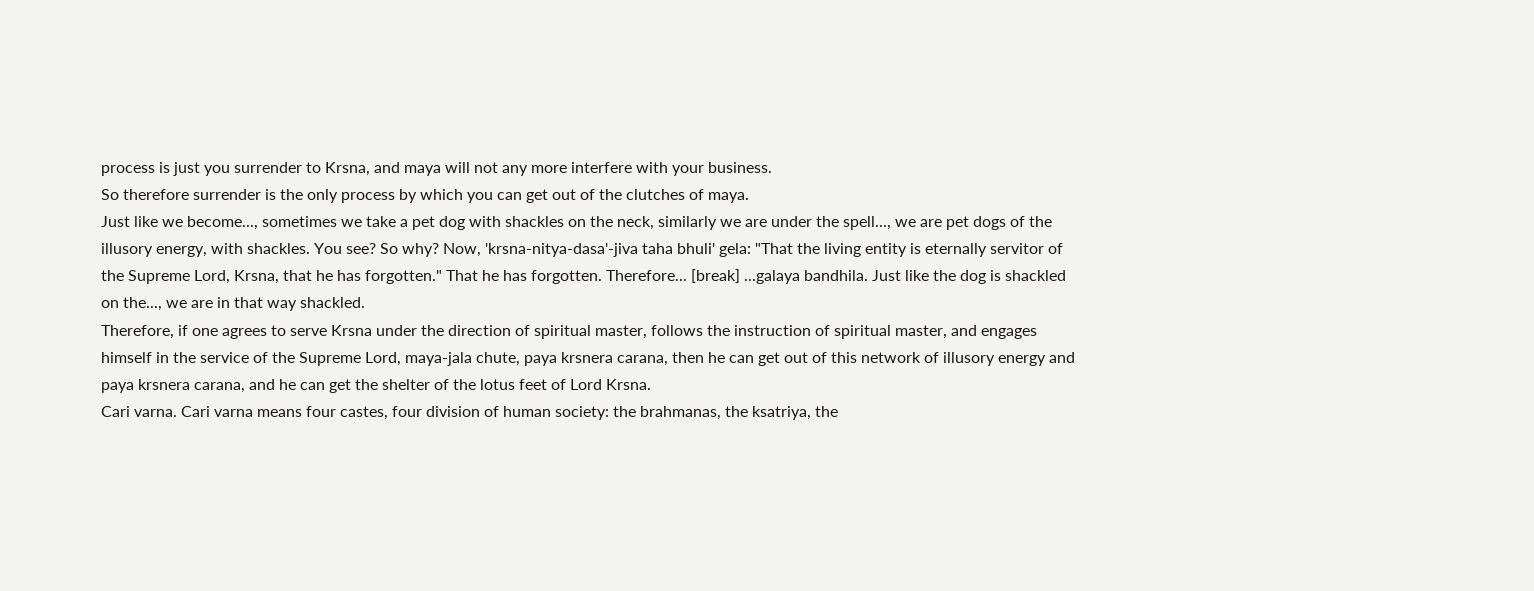process is just you surrender to Krsna, and maya will not any more interfere with your business.
So therefore surrender is the only process by which you can get out of the clutches of maya.
Just like we become..., sometimes we take a pet dog with shackles on the neck, similarly we are under the spell..., we are pet dogs of the illusory energy, with shackles. You see? So why? Now, 'krsna-nitya-dasa'-jiva taha bhuli' gela: "That the living entity is eternally servitor of the Supreme Lord, Krsna, that he has forgotten." That he has forgotten. Therefore... [break] ...galaya bandhila. Just like the dog is shackled on the..., we are in that way shackled.
Therefore, if one agrees to serve Krsna under the direction of spiritual master, follows the instruction of spiritual master, and engages himself in the service of the Supreme Lord, maya-jala chute, paya krsnera carana, then he can get out of this network of illusory energy and paya krsnera carana, and he can get the shelter of the lotus feet of Lord Krsna.
Cari varna. Cari varna means four castes, four division of human society: the brahmanas, the ksatriya, the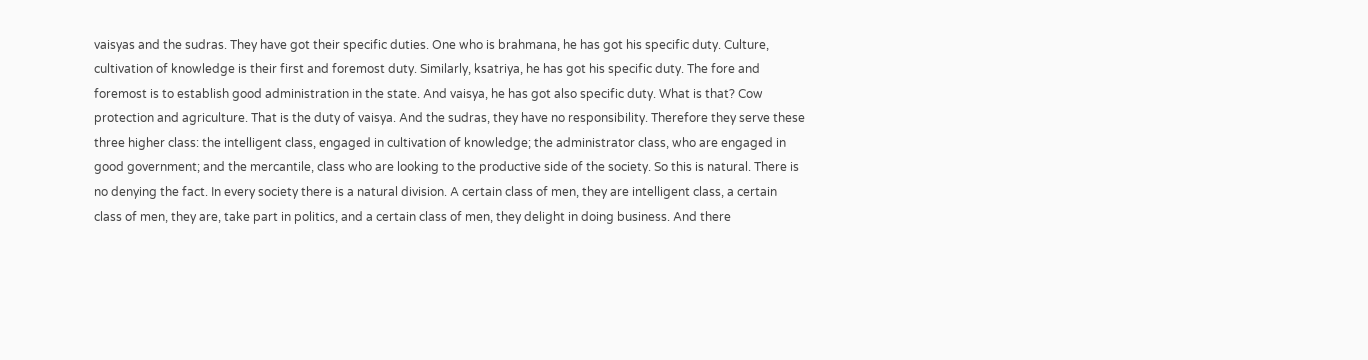vaisyas and the sudras. They have got their specific duties. One who is brahmana, he has got his specific duty. Culture, cultivation of knowledge is their first and foremost duty. Similarly, ksatriya, he has got his specific duty. The fore and foremost is to establish good administration in the state. And vaisya, he has got also specific duty. What is that? Cow protection and agriculture. That is the duty of vaisya. And the sudras, they have no responsibility. Therefore they serve these three higher class: the intelligent class, engaged in cultivation of knowledge; the administrator class, who are engaged in good government; and the mercantile, class who are looking to the productive side of the society. So this is natural. There is no denying the fact. In every society there is a natural division. A certain class of men, they are intelligent class, a certain class of men, they are, take part in politics, and a certain class of men, they delight in doing business. And there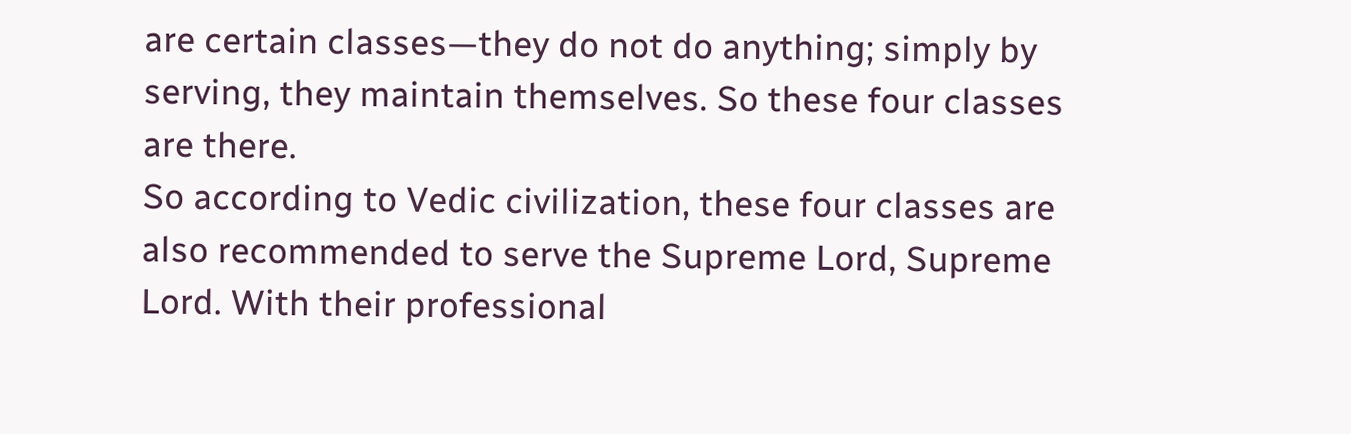are certain classes—they do not do anything; simply by serving, they maintain themselves. So these four classes are there.
So according to Vedic civilization, these four classes are also recommended to serve the Supreme Lord, Supreme Lord. With their professional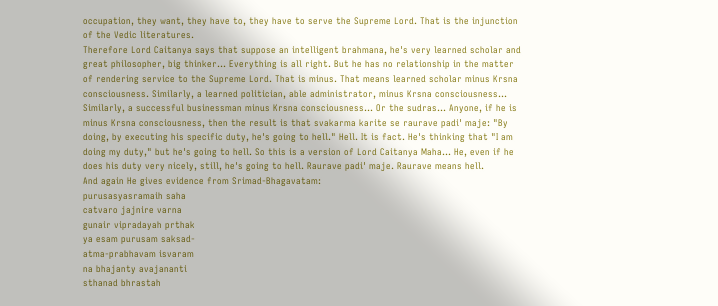occupation, they want, they have to, they have to serve the Supreme Lord. That is the injunction of the Vedic literatures.
Therefore Lord Caitanya says that suppose an intelligent brahmana, he's very learned scholar and great philosopher, big thinker... Everything is all right. But he has no relationship in the matter of rendering service to the Supreme Lord. That is minus. That means learned scholar minus Krsna consciousness. Similarly, a learned politician, able administrator, minus Krsna consciousness... Similarly, a successful businessman minus Krsna consciousness... Or the sudras... Anyone, if he is minus Krsna consciousness, then the result is that svakarma karite se raurave padi' maje: "By doing, by executing his specific duty, he's going to hell." Hell. It is fact. He's thinking that "I am doing my duty," but he's going to hell. So this is a version of Lord Caitanya Maha... He, even if he does his duty very nicely, still, he's going to hell. Raurave padi' maje. Raurave means hell.
And again He gives evidence from Srimad-Bhagavatam:
purusasyasramaih saha
catvaro jajnire varna
gunair vipradayah prthak
ya esam purusam saksad-
atma-prabhavam isvaram
na bhajanty avajananti
sthanad bhrastah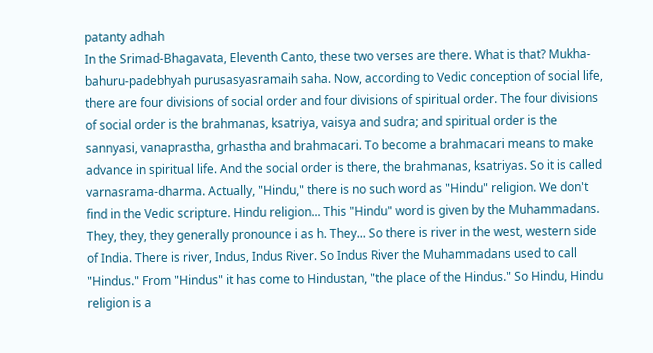patanty adhah
In the Srimad-Bhagavata, Eleventh Canto, these two verses are there. What is that? Mukha-bahuru-padebhyah purusasyasramaih saha. Now, according to Vedic conception of social life, there are four divisions of social order and four divisions of spiritual order. The four divisions of social order is the brahmanas, ksatriya, vaisya and sudra; and spiritual order is the sannyasi, vanaprastha, grhastha and brahmacari. To become a brahmacari means to make advance in spiritual life. And the social order is there, the brahmanas, ksatriyas. So it is called varnasrama-dharma. Actually, "Hindu," there is no such word as "Hindu" religion. We don't find in the Vedic scripture. Hindu religion... This "Hindu" word is given by the Muhammadans. They, they, they generally pronounce i as h. They... So there is river in the west, western side of India. There is river, Indus, Indus River. So Indus River the Muhammadans used to call "Hindus." From "Hindus" it has come to Hindustan, "the place of the Hindus." So Hindu, Hindu religion is a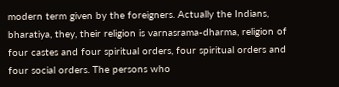modern term given by the foreigners. Actually the Indians, bharatiya, they, their religion is varnasrama-dharma, religion of four castes and four spiritual orders, four spiritual orders and four social orders. The persons who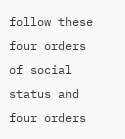follow these four orders of social status and four orders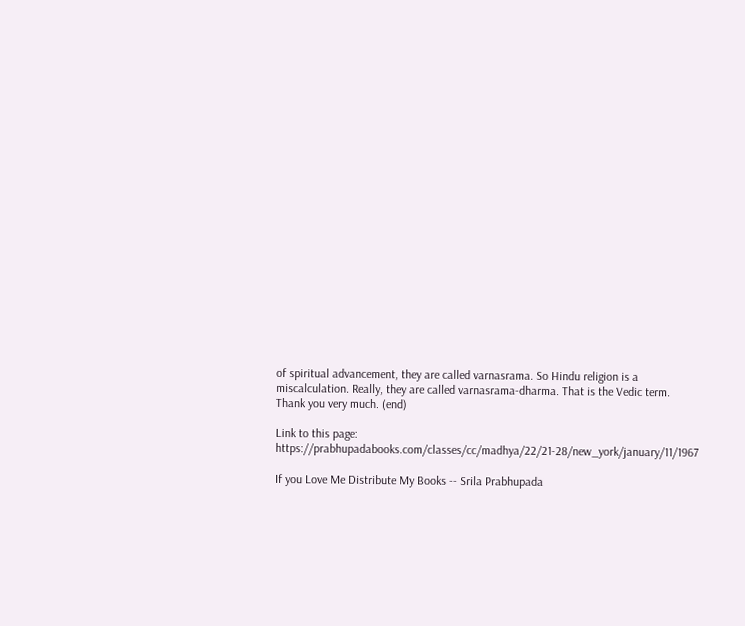of spiritual advancement, they are called varnasrama. So Hindu religion is a miscalculation. Really, they are called varnasrama-dharma. That is the Vedic term.
Thank you very much. (end)

Link to this page: https://prabhupadabooks.com/classes/cc/madhya/22/21-28/new_york/january/11/1967

If you Love Me Distribute My Books -- Srila Prabhupada